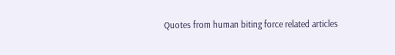Quotes from human biting force related articles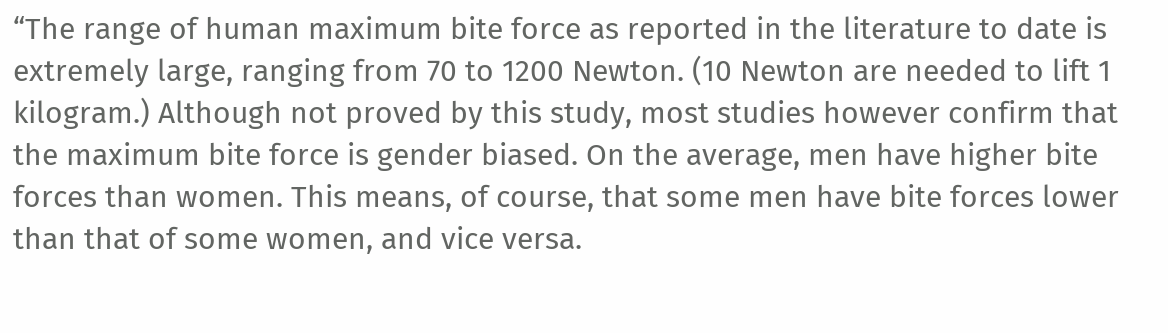“The range of human maximum bite force as reported in the literature to date is extremely large, ranging from 70 to 1200 Newton. (10 Newton are needed to lift 1 kilogram.) Although not proved by this study, most studies however confirm that the maximum bite force is gender biased. On the average, men have higher bite forces than women. This means, of course, that some men have bite forces lower than that of some women, and vice versa.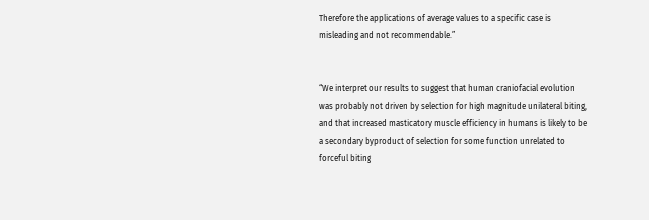Therefore the applications of average values to a specific case is misleading and not recommendable.”


“We interpret our results to suggest that human craniofacial evolution was probably not driven by selection for high magnitude unilateral biting, and that increased masticatory muscle efficiency in humans is likely to be a secondary byproduct of selection for some function unrelated to forceful biting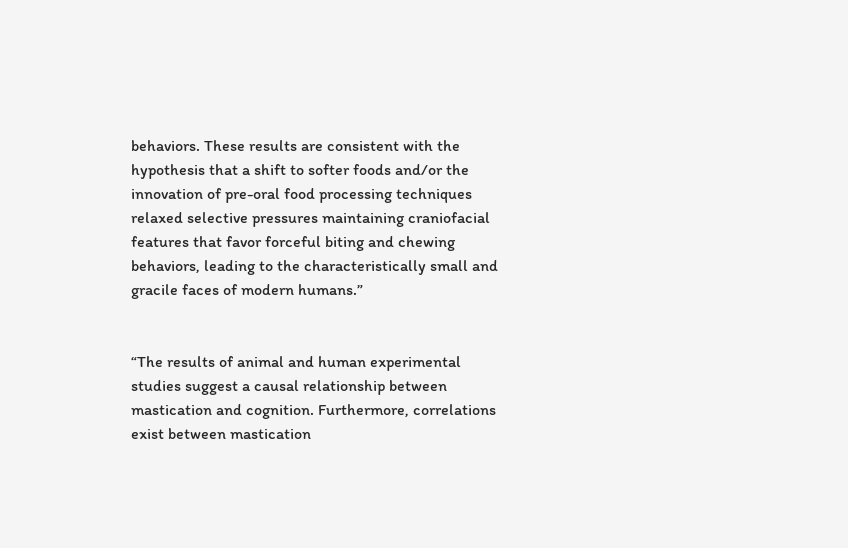behaviors. These results are consistent with the hypothesis that a shift to softer foods and/or the innovation of pre-oral food processing techniques relaxed selective pressures maintaining craniofacial features that favor forceful biting and chewing behaviors, leading to the characteristically small and gracile faces of modern humans.”


“The results of animal and human experimental studies suggest a causal relationship between mastication and cognition. Furthermore, correlations exist between mastication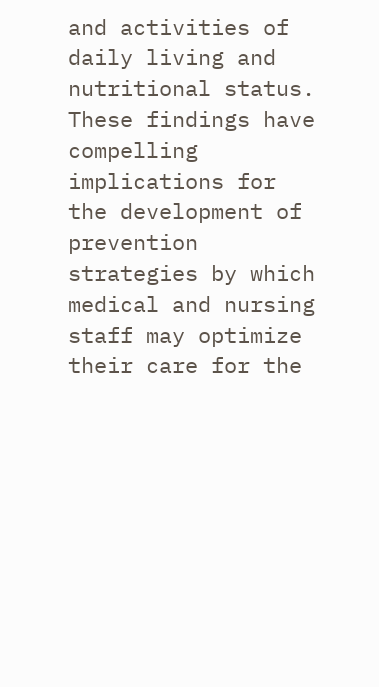and activities of daily living and nutritional status. These findings have compelling implications for the development of prevention strategies by which medical and nursing staff may optimize their care for the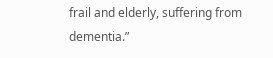frail and elderly, suffering from dementia.”